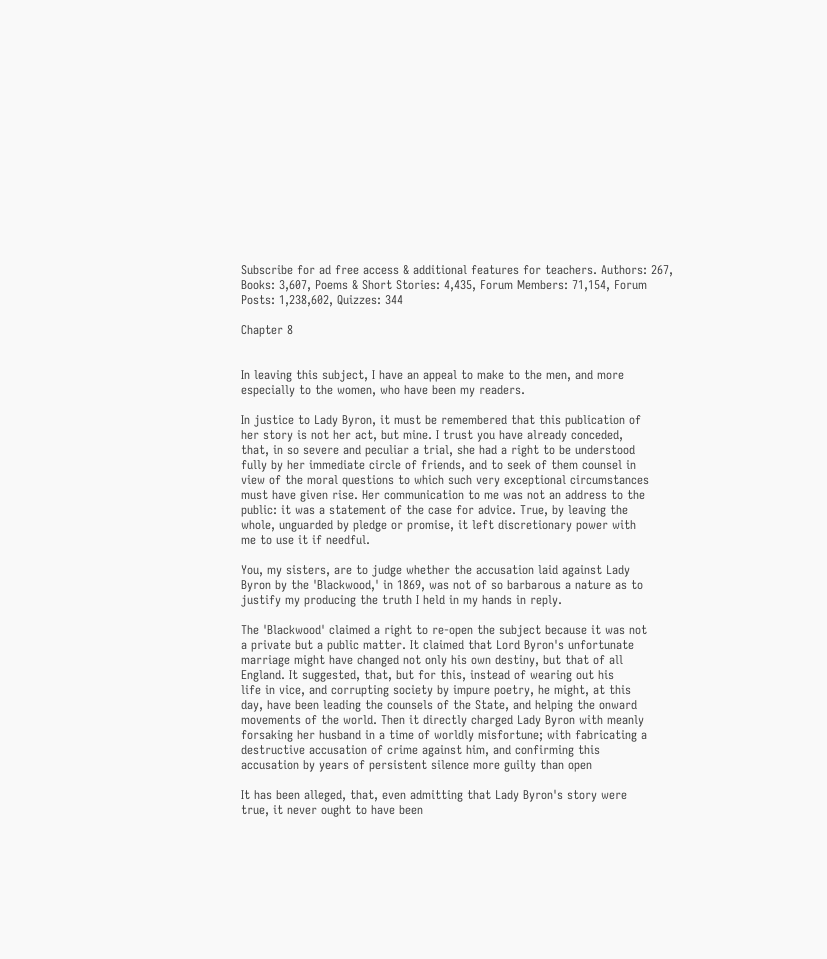Subscribe for ad free access & additional features for teachers. Authors: 267, Books: 3,607, Poems & Short Stories: 4,435, Forum Members: 71,154, Forum Posts: 1,238,602, Quizzes: 344

Chapter 8


In leaving this subject, I have an appeal to make to the men, and more
especially to the women, who have been my readers.

In justice to Lady Byron, it must be remembered that this publication of
her story is not her act, but mine. I trust you have already conceded,
that, in so severe and peculiar a trial, she had a right to be understood
fully by her immediate circle of friends, and to seek of them counsel in
view of the moral questions to which such very exceptional circumstances
must have given rise. Her communication to me was not an address to the
public: it was a statement of the case for advice. True, by leaving the
whole, unguarded by pledge or promise, it left discretionary power with
me to use it if needful.

You, my sisters, are to judge whether the accusation laid against Lady
Byron by the 'Blackwood,' in 1869, was not of so barbarous a nature as to
justify my producing the truth I held in my hands in reply.

The 'Blackwood' claimed a right to re-open the subject because it was not
a private but a public matter. It claimed that Lord Byron's unfortunate
marriage might have changed not only his own destiny, but that of all
England. It suggested, that, but for this, instead of wearing out his
life in vice, and corrupting society by impure poetry, he might, at this
day, have been leading the counsels of the State, and helping the onward
movements of the world. Then it directly charged Lady Byron with meanly
forsaking her husband in a time of worldly misfortune; with fabricating a
destructive accusation of crime against him, and confirming this
accusation by years of persistent silence more guilty than open

It has been alleged, that, even admitting that Lady Byron's story were
true, it never ought to have been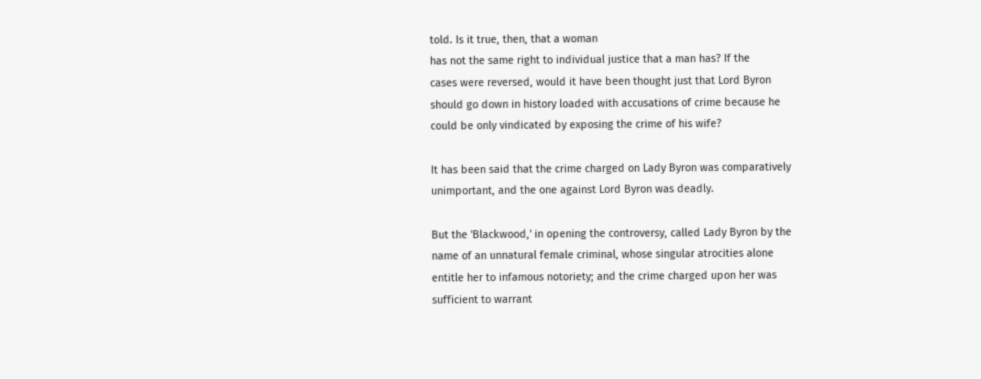told. Is it true, then, that a woman
has not the same right to individual justice that a man has? If the
cases were reversed, would it have been thought just that Lord Byron
should go down in history loaded with accusations of crime because he
could be only vindicated by exposing the crime of his wife?

It has been said that the crime charged on Lady Byron was comparatively
unimportant, and the one against Lord Byron was deadly.

But the 'Blackwood,' in opening the controversy, called Lady Byron by the
name of an unnatural female criminal, whose singular atrocities alone
entitle her to infamous notoriety; and the crime charged upon her was
sufficient to warrant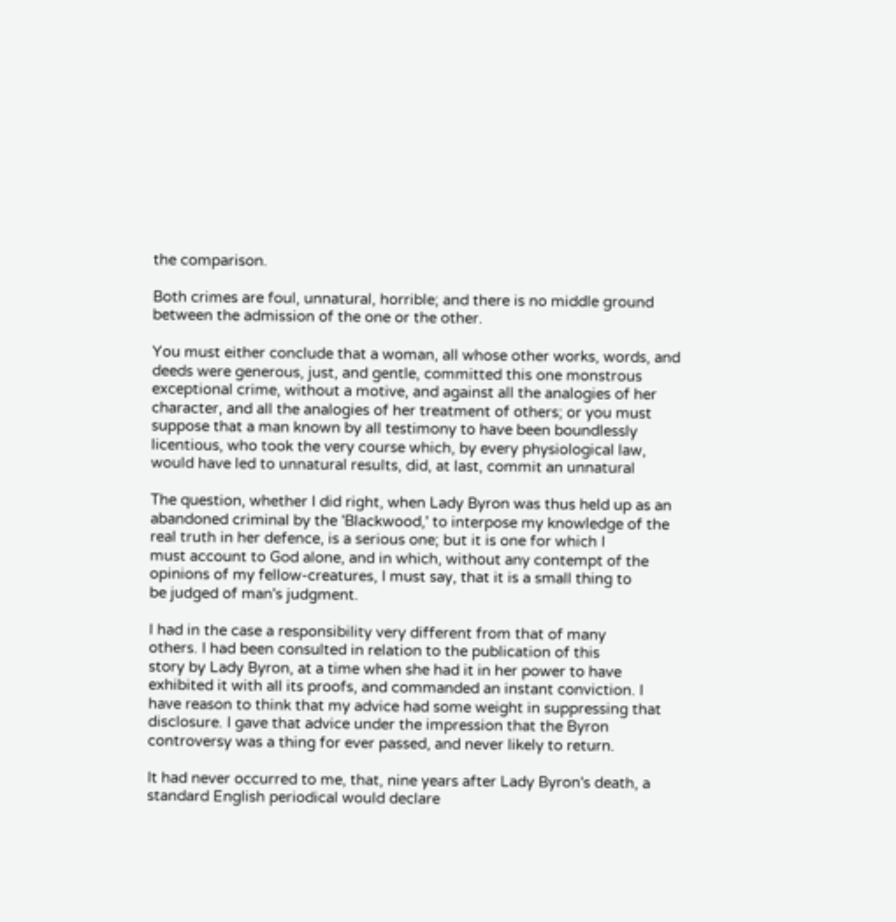the comparison.

Both crimes are foul, unnatural, horrible; and there is no middle ground
between the admission of the one or the other.

You must either conclude that a woman, all whose other works, words, and
deeds were generous, just, and gentle, committed this one monstrous
exceptional crime, without a motive, and against all the analogies of her
character, and all the analogies of her treatment of others; or you must
suppose that a man known by all testimony to have been boundlessly
licentious, who took the very course which, by every physiological law,
would have led to unnatural results, did, at last, commit an unnatural

The question, whether I did right, when Lady Byron was thus held up as an
abandoned criminal by the 'Blackwood,' to interpose my knowledge of the
real truth in her defence, is a serious one; but it is one for which I
must account to God alone, and in which, without any contempt of the
opinions of my fellow-creatures, I must say, that it is a small thing to
be judged of man's judgment.

I had in the case a responsibility very different from that of many
others. I had been consulted in relation to the publication of this
story by Lady Byron, at a time when she had it in her power to have
exhibited it with all its proofs, and commanded an instant conviction. I
have reason to think that my advice had some weight in suppressing that
disclosure. I gave that advice under the impression that the Byron
controversy was a thing for ever passed, and never likely to return.

It had never occurred to me, that, nine years after Lady Byron's death, a
standard English periodical would declare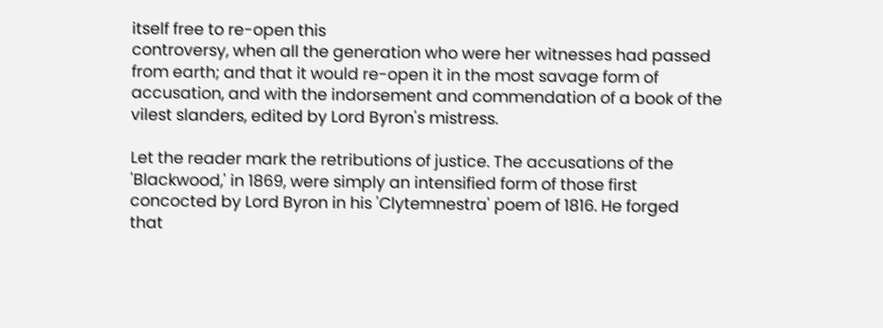itself free to re-open this
controversy, when all the generation who were her witnesses had passed
from earth; and that it would re-open it in the most savage form of
accusation, and with the indorsement and commendation of a book of the
vilest slanders, edited by Lord Byron's mistress.

Let the reader mark the retributions of justice. The accusations of the
'Blackwood,' in 1869, were simply an intensified form of those first
concocted by Lord Byron in his 'Clytemnestra' poem of 1816. He forged
that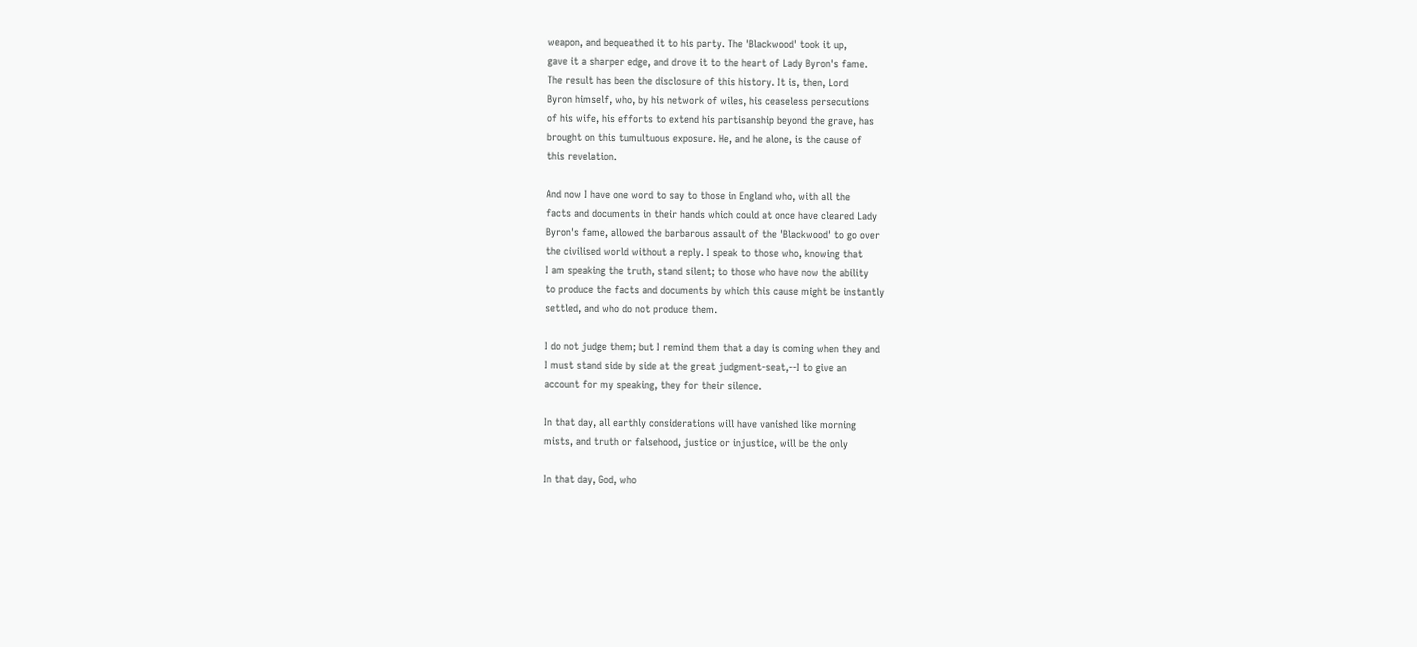weapon, and bequeathed it to his party. The 'Blackwood' took it up,
gave it a sharper edge, and drove it to the heart of Lady Byron's fame.
The result has been the disclosure of this history. It is, then, Lord
Byron himself, who, by his network of wiles, his ceaseless persecutions
of his wife, his efforts to extend his partisanship beyond the grave, has
brought on this tumultuous exposure. He, and he alone, is the cause of
this revelation.

And now I have one word to say to those in England who, with all the
facts and documents in their hands which could at once have cleared Lady
Byron's fame, allowed the barbarous assault of the 'Blackwood' to go over
the civilised world without a reply. I speak to those who, knowing that
I am speaking the truth, stand silent; to those who have now the ability
to produce the facts and documents by which this cause might be instantly
settled, and who do not produce them.

I do not judge them; but I remind them that a day is coming when they and
I must stand side by side at the great judgment-seat,--I to give an
account for my speaking, they for their silence.

In that day, all earthly considerations will have vanished like morning
mists, and truth or falsehood, justice or injustice, will be the only

In that day, God, who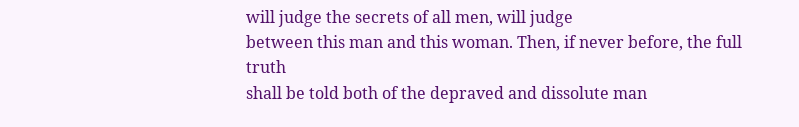will judge the secrets of all men, will judge
between this man and this woman. Then, if never before, the full truth
shall be told both of the depraved and dissolute man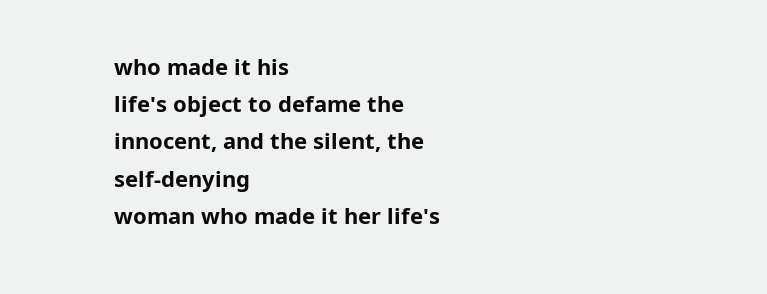who made it his
life's object to defame the innocent, and the silent, the self-denying
woman who made it her life's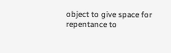object to give space for repentance to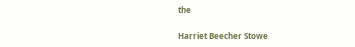the

Harriet Beecher Stowe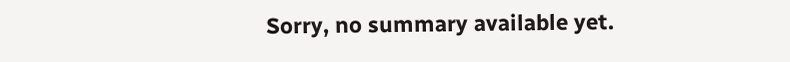Sorry, no summary available yet.